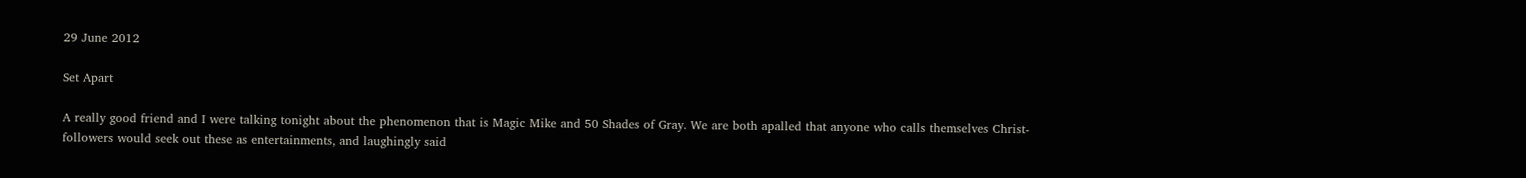29 June 2012

Set Apart

A really good friend and I were talking tonight about the phenomenon that is Magic Mike and 50 Shades of Gray. We are both apalled that anyone who calls themselves Christ-followers would seek out these as entertainments, and laughingly said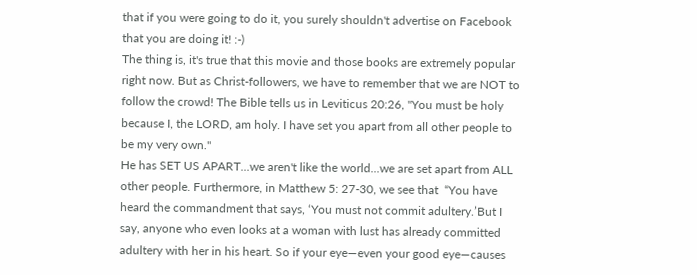that if you were going to do it, you surely shouldn't advertise on Facebook that you are doing it! :-)
The thing is, it's true that this movie and those books are extremely popular right now. But as Christ-followers, we have to remember that we are NOT to follow the crowd! The Bible tells us in Leviticus 20:26, "You must be holy because I, the LORD, am holy. I have set you apart from all other people to be my very own."
He has SET US APART...we aren't like the world...we are set apart from ALL other people. Furthermore, in Matthew 5: 27-30, we see that  “You have heard the commandment that says, ‘You must not commit adultery.’But I say, anyone who even looks at a woman with lust has already committed adultery with her in his heart. So if your eye—even your good eye—causes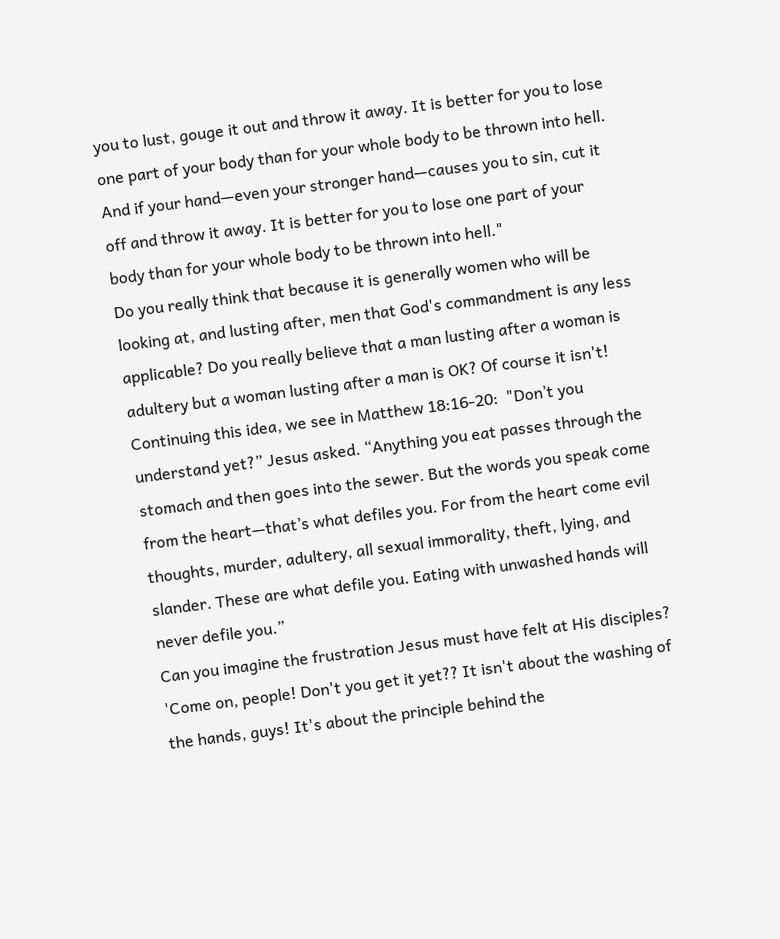you to lust, gouge it out and throw it away. It is better for you to lose one part of your body than for your whole body to be thrown into hell. And if your hand—even your stronger hand—causes you to sin, cut it off and throw it away. It is better for you to lose one part of your body than for your whole body to be thrown into hell."
Do you really think that because it is generally women who will be looking at, and lusting after, men that God's commandment is any less applicable? Do you really believe that a man lusting after a woman is adultery but a woman lusting after a man is OK? Of course it isn't!
Continuing this idea, we see in Matthew 18:16-20:  "Don’t you understand yet?” Jesus asked. “Anything you eat passes through the stomach and then goes into the sewer. But the words you speak come from the heart—that’s what defiles you. For from the heart come evil thoughts, murder, adultery, all sexual immorality, theft, lying, and slander. These are what defile you. Eating with unwashed hands will never defile you.”
Can you imagine the frustration Jesus must have felt at His disciples? 'Come on, people! Don't you get it yet?? It isn't about the washing of the hands, guys! It's about the principle behind the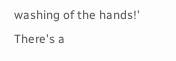washing of the hands!'
There's a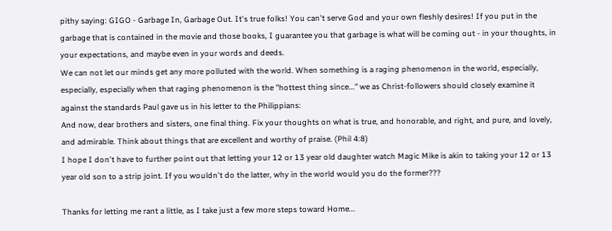pithy saying: GIGO - Garbage In, Garbage Out. It's true folks! You can't serve God and your own fleshly desires! If you put in the garbage that is contained in the movie and those books, I guarantee you that garbage is what will be coming out - in your thoughts, in your expectations, and maybe even in your words and deeds.
We can not let our minds get any more polluted with the world. When something is a raging phenomenon in the world, especially, especially, especially when that raging phenomenon is the "hottest thing since..." we as Christ-followers should closely examine it against the standards Paul gave us in his letter to the Philippians:
And now, dear brothers and sisters, one final thing. Fix your thoughts on what is true, and honorable, and right, and pure, and lovely, and admirable. Think about things that are excellent and worthy of praise. (Phil 4:8)
I hope I don't have to further point out that letting your 12 or 13 year old daughter watch Magic Mike is akin to taking your 12 or 13 year old son to a strip joint. If you wouldn't do the latter, why in the world would you do the former???

Thanks for letting me rant a little, as I take just a few more steps toward Home...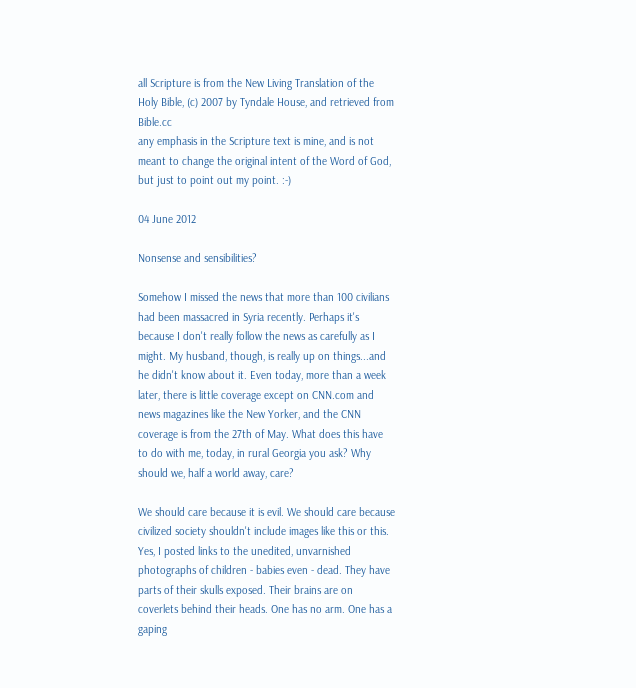all Scripture is from the New Living Translation of the Holy Bible, (c) 2007 by Tyndale House, and retrieved from Bible.cc
any emphasis in the Scripture text is mine, and is not meant to change the original intent of the Word of God, but just to point out my point. :-)

04 June 2012

Nonsense and sensibilities?

Somehow I missed the news that more than 100 civilians had been massacred in Syria recently. Perhaps it's because I don't really follow the news as carefully as I might. My husband, though, is really up on things...and he didn't know about it. Even today, more than a week later, there is little coverage except on CNN.com and news magazines like the New Yorker, and the CNN coverage is from the 27th of May. What does this have to do with me, today, in rural Georgia you ask? Why should we, half a world away, care?

We should care because it is evil. We should care because civilized society shouldn't include images like this or this. Yes, I posted links to the unedited, unvarnished photographs of children - babies even - dead. They have parts of their skulls exposed. Their brains are on coverlets behind their heads. One has no arm. One has a gaping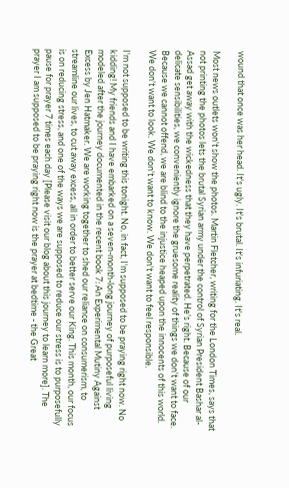wound that once was her head. It's ugly. It's brutal. It's infuriating. It's real.

Most news outlets won't show the photos. Martin Fletcher, writing for the London Times, says that not printing the photos lets the brutal Syrian army under the control of Syrian President Bashar al-Assad get away with the wickedness that they have perpetrated. He's right. Because of our delicate sensibilities, we conveniently ignore the gruesome reality of things we don't want to face. Because we cannot offend, we are blind to the injustice heaped upon the innocents of this world. We don't want to look. We don't want to know. We don't want to feel responsible.

I'm not supposed to be writing this tonight. No, in fact, I'm supposed to be praying right now. No kidding! My friends and I have embarked on a seven-month-long journey of purposeful living modeled after the journey documented in the recent book 7: An Experimental Mutiny Against Excess by Jen Hatmaker. We are working together to shed our reliance on consumerism, to streamline our lives, to cut away excess, all in order to better serve our King. This month, our focus is on reducing stress, and one of the ways we are supposed to reduce our stress is to purposefully pause for prayer 7 times each day [Please visit our blog about this journey to learn more]. The prayer I am supposed to be praying right now is the prayer at bedtime - the Great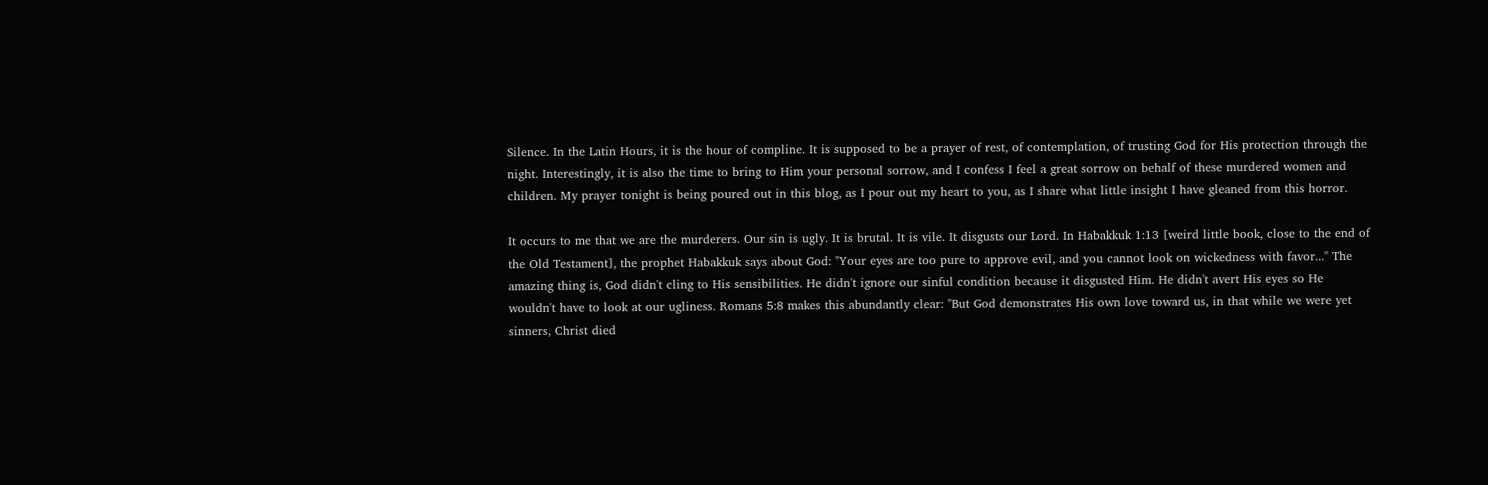Silence. In the Latin Hours, it is the hour of compline. It is supposed to be a prayer of rest, of contemplation, of trusting God for His protection through the night. Interestingly, it is also the time to bring to Him your personal sorrow, and I confess I feel a great sorrow on behalf of these murdered women and children. My prayer tonight is being poured out in this blog, as I pour out my heart to you, as I share what little insight I have gleaned from this horror.

It occurs to me that we are the murderers. Our sin is ugly. It is brutal. It is vile. It disgusts our Lord. In Habakkuk 1:13 [weird little book, close to the end of the Old Testament], the prophet Habakkuk says about God: "Your eyes are too pure to approve evil, and you cannot look on wickedness with favor..." The amazing thing is, God didn't cling to His sensibilities. He didn't ignore our sinful condition because it disgusted Him. He didn't avert His eyes so He wouldn't have to look at our ugliness. Romans 5:8 makes this abundantly clear: "But God demonstrates His own love toward us, in that while we were yet sinners, Christ died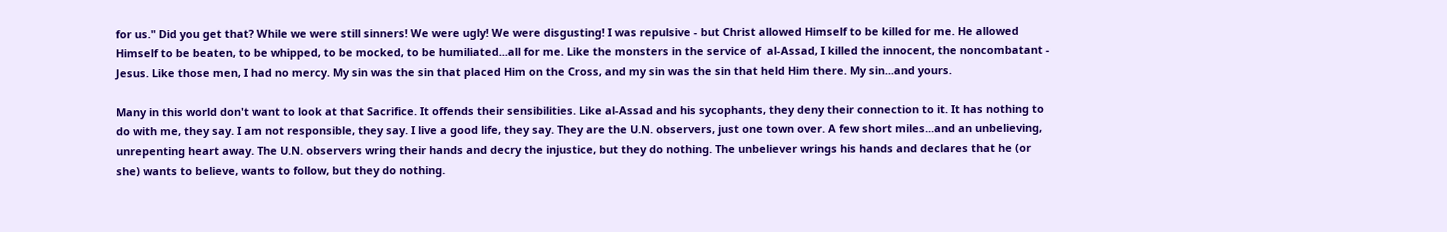for us." Did you get that? While we were still sinners! We were ugly! We were disgusting! I was repulsive - but Christ allowed Himself to be killed for me. He allowed Himself to be beaten, to be whipped, to be mocked, to be humiliated...all for me. Like the monsters in the service of  al-Assad, I killed the innocent, the noncombatant - Jesus. Like those men, I had no mercy. My sin was the sin that placed Him on the Cross, and my sin was the sin that held Him there. My sin...and yours.

Many in this world don't want to look at that Sacrifice. It offends their sensibilities. Like al-Assad and his sycophants, they deny their connection to it. It has nothing to do with me, they say. I am not responsible, they say. I live a good life, they say. They are the U.N. observers, just one town over. A few short miles...and an unbelieving, unrepenting heart away. The U.N. observers wring their hands and decry the injustice, but they do nothing. The unbeliever wrings his hands and declares that he (or she) wants to believe, wants to follow, but they do nothing.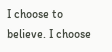I choose to believe. I choose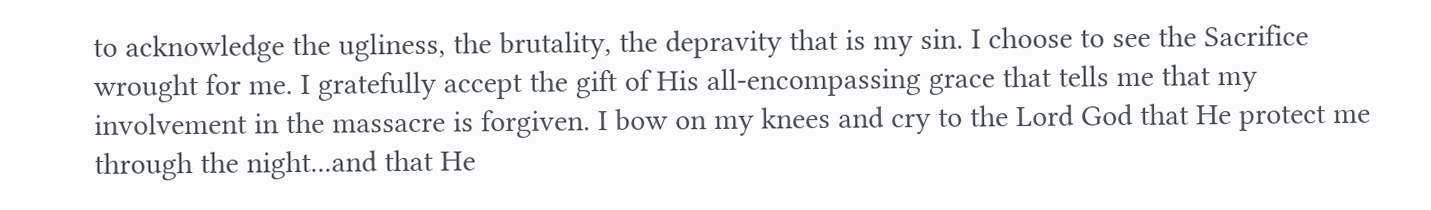to acknowledge the ugliness, the brutality, the depravity that is my sin. I choose to see the Sacrifice wrought for me. I gratefully accept the gift of His all-encompassing grace that tells me that my involvement in the massacre is forgiven. I bow on my knees and cry to the Lord God that He protect me through the night...and that He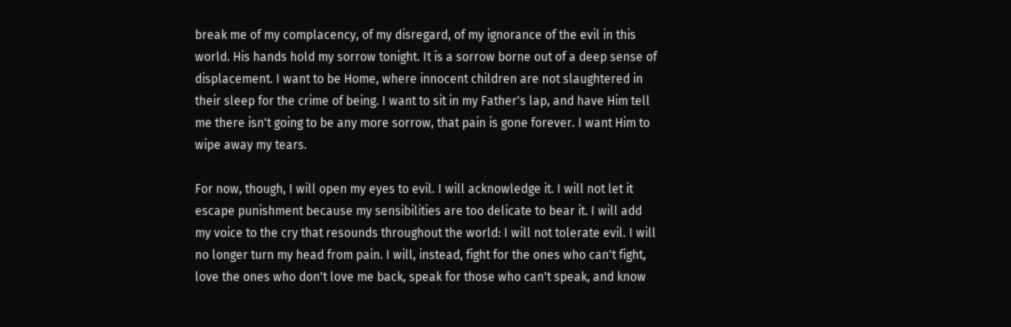break me of my complacency, of my disregard, of my ignorance of the evil in this world. His hands hold my sorrow tonight. It is a sorrow borne out of a deep sense of displacement. I want to be Home, where innocent children are not slaughtered in their sleep for the crime of being. I want to sit in my Father's lap, and have Him tell me there isn't going to be any more sorrow, that pain is gone forever. I want Him to wipe away my tears.

For now, though, I will open my eyes to evil. I will acknowledge it. I will not let it escape punishment because my sensibilities are too delicate to bear it. I will add my voice to the cry that resounds throughout the world: I will not tolerate evil. I will no longer turn my head from pain. I will, instead, fight for the ones who can't fight, love the ones who don't love me back, speak for those who can't speak, and know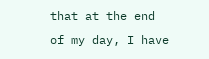that at the end of my day, I have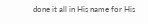done it all in His name for His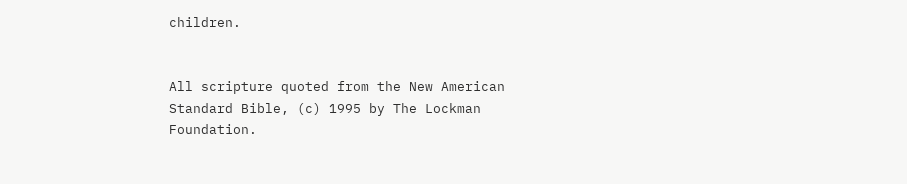children.


All scripture quoted from the New American Standard Bible, (c) 1995 by The Lockman Foundation.